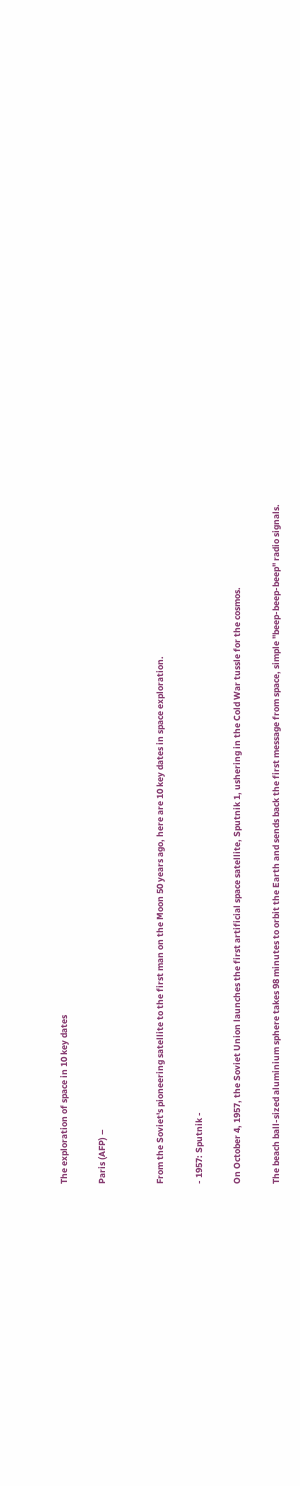The exploration of space in 10 key dates

Paris (AFP) –


From the Soviet's pioneering satellite to the first man on the Moon 50 years ago, here are 10 key dates in space exploration.

- 1957: Sputnik -

On October 4, 1957, the Soviet Union launches the first artificial space satellite, Sputnik 1, ushering in the Cold War tussle for the cosmos.

The beach ball-sized aluminium sphere takes 98 minutes to orbit the Earth and sends back the first message from space, simple "beep-beep-beep" radio signals.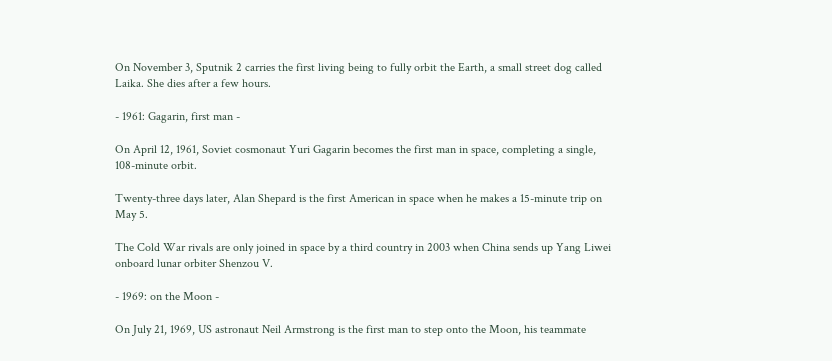On November 3, Sputnik 2 carries the first living being to fully orbit the Earth, a small street dog called Laika. She dies after a few hours.

- 1961: Gagarin, first man -

On April 12, 1961, Soviet cosmonaut Yuri Gagarin becomes the first man in space, completing a single, 108-minute orbit.

Twenty-three days later, Alan Shepard is the first American in space when he makes a 15-minute trip on May 5.

The Cold War rivals are only joined in space by a third country in 2003 when China sends up Yang Liwei onboard lunar orbiter Shenzou V.

- 1969: on the Moon -

On July 21, 1969, US astronaut Neil Armstrong is the first man to step onto the Moon, his teammate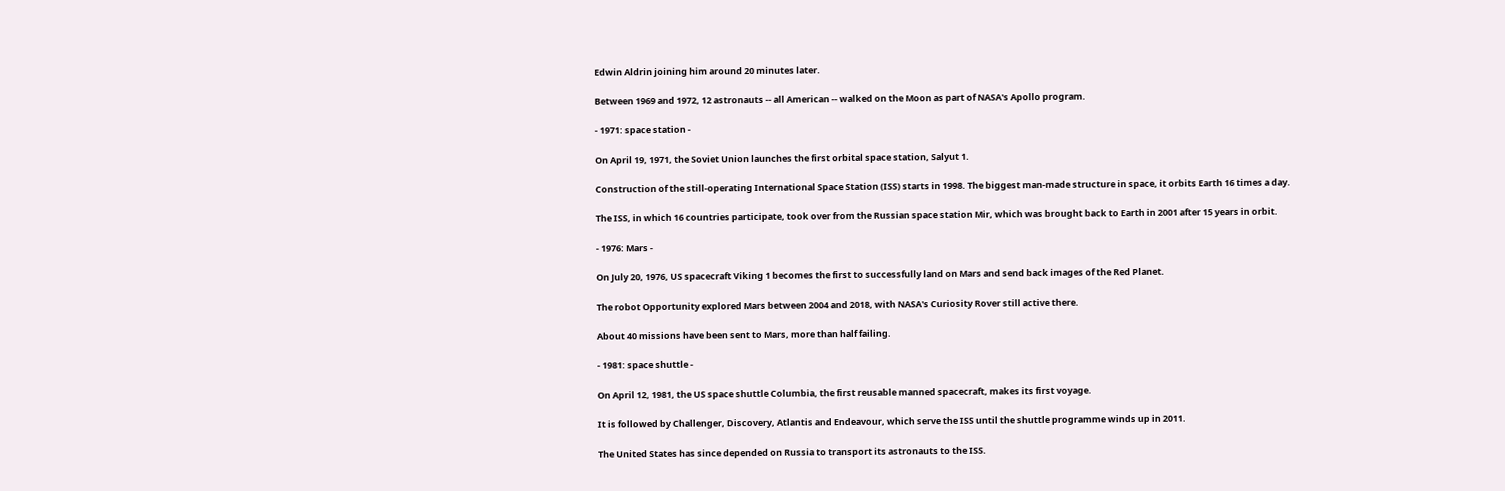Edwin Aldrin joining him around 20 minutes later.

Between 1969 and 1972, 12 astronauts -- all American -- walked on the Moon as part of NASA's Apollo program.

- 1971: space station -

On April 19, 1971, the Soviet Union launches the first orbital space station, Salyut 1.

Construction of the still-operating International Space Station (ISS) starts in 1998. The biggest man-made structure in space, it orbits Earth 16 times a day.

The ISS, in which 16 countries participate, took over from the Russian space station Mir, which was brought back to Earth in 2001 after 15 years in orbit.

- 1976: Mars -

On July 20, 1976, US spacecraft Viking 1 becomes the first to successfully land on Mars and send back images of the Red Planet.

The robot Opportunity explored Mars between 2004 and 2018, with NASA's Curiosity Rover still active there.

About 40 missions have been sent to Mars, more than half failing.

- 1981: space shuttle -

On April 12, 1981, the US space shuttle Columbia, the first reusable manned spacecraft, makes its first voyage.

It is followed by Challenger, Discovery, Atlantis and Endeavour, which serve the ISS until the shuttle programme winds up in 2011.

The United States has since depended on Russia to transport its astronauts to the ISS.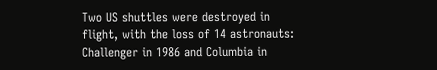Two US shuttles were destroyed in flight, with the loss of 14 astronauts: Challenger in 1986 and Columbia in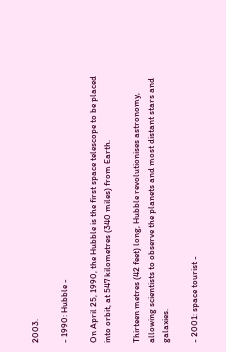2003.

- 1990: Hubble -

On April 25, 1990, the Hubble is the first space telescope to be placed into orbit, at 547 kilometres (340 miles) from Earth.

Thirteen metres (42 feet) long, Hubble revolutionises astronomy, allowing scientists to observe the planets and most distant stars and galaxies.

- 2001: space tourist -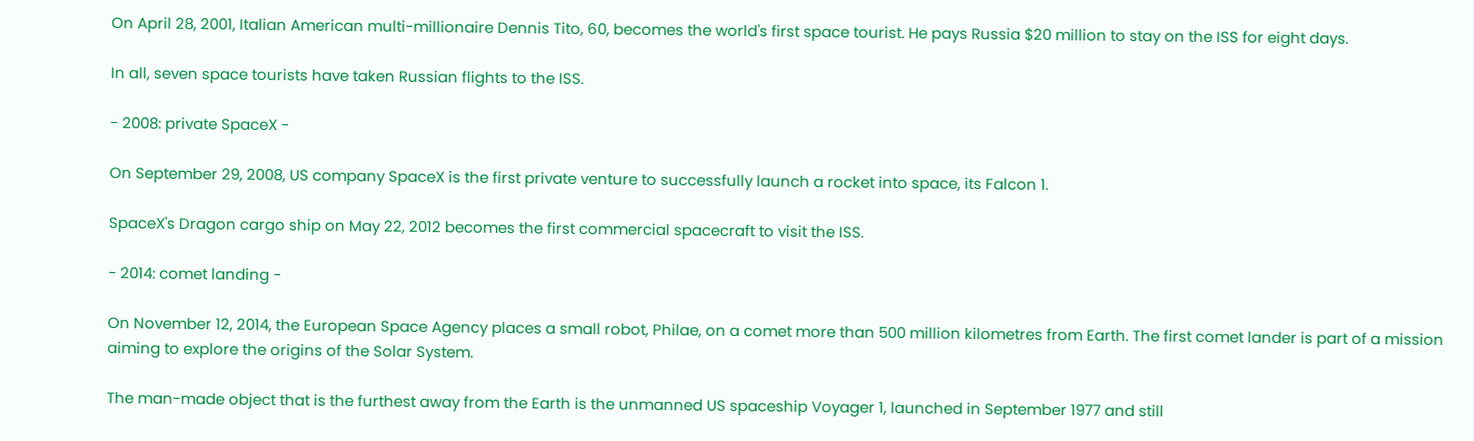On April 28, 2001, Italian American multi-millionaire Dennis Tito, 60, becomes the world's first space tourist. He pays Russia $20 million to stay on the ISS for eight days.

In all, seven space tourists have taken Russian flights to the ISS.

- 2008: private SpaceX -

On September 29, 2008, US company SpaceX is the first private venture to successfully launch a rocket into space, its Falcon 1.

SpaceX's Dragon cargo ship on May 22, 2012 becomes the first commercial spacecraft to visit the ISS.

- 2014: comet landing -

On November 12, 2014, the European Space Agency places a small robot, Philae, on a comet more than 500 million kilometres from Earth. The first comet lander is part of a mission aiming to explore the origins of the Solar System.

The man-made object that is the furthest away from the Earth is the unmanned US spaceship Voyager 1, launched in September 1977 and still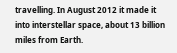travelling. In August 2012 it made it into interstellar space, about 13 billion miles from Earth.